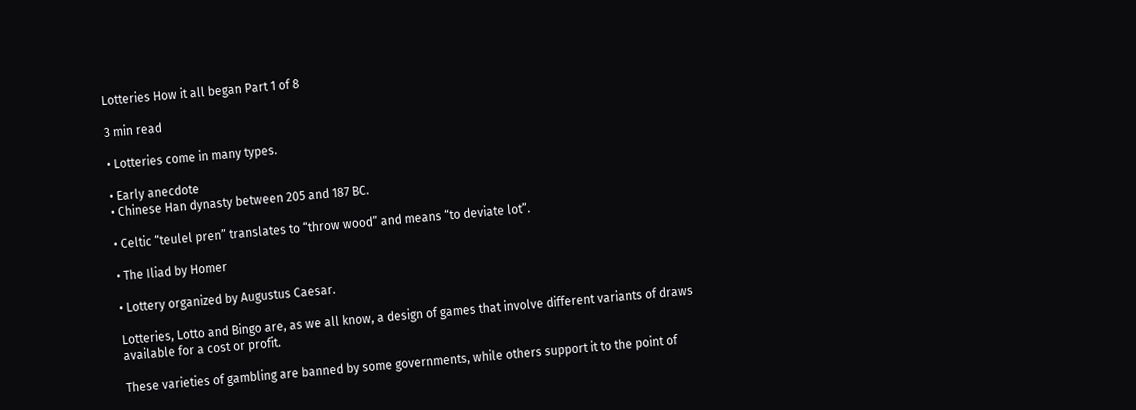Lotteries How it all began Part 1 of 8

3 min read

• Lotteries come in many types.

• Early anecdote
• Chinese Han dynasty between 205 and 187 BC.

• Celtic “teulel pren” translates to “throw wood” and means “to deviate lot”.

• The Iliad by Homer

• Lottery organized by Augustus Caesar.

Lotteries, Lotto and Bingo are, as we all know, a design of games that involve different variants of draws available for a cost or profit.

These varieties of gambling are banned by some governments, while others support it to the point of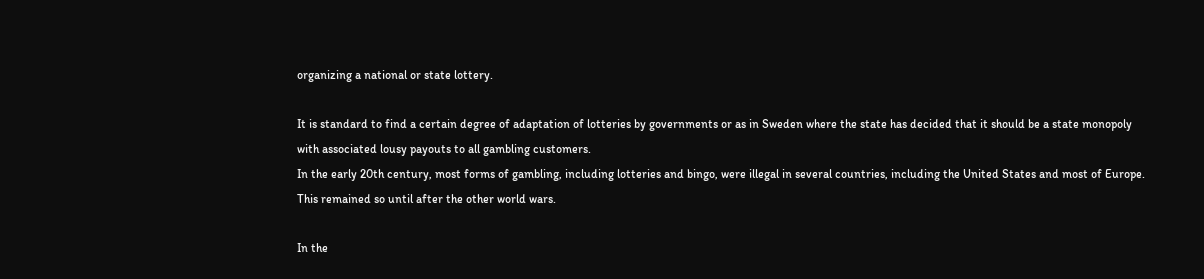organizing a national or state lottery.

It is standard to find a certain degree of adaptation of lotteries by governments or as in Sweden where the state has decided that it should be a state monopoly with associated lousy payouts to all gambling customers.
In the early 20th century, most forms of gambling, including lotteries and bingo, were illegal in several countries, including the United States and most of Europe.
This remained so until after the other world wars.

In the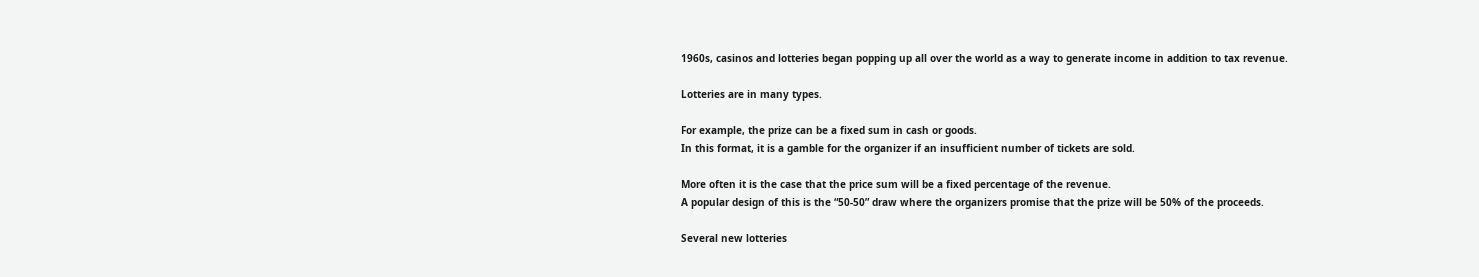1960s, casinos and lotteries began popping up all over the world as a way to generate income in addition to tax revenue.

Lotteries are in many types.

For example, the prize can be a fixed sum in cash or goods.
In this format, it is a gamble for the organizer if an insufficient number of tickets are sold.

More often it is the case that the price sum will be a fixed percentage of the revenue.
A popular design of this is the “50-50” draw where the organizers promise that the prize will be 50% of the proceeds.

Several new lotteries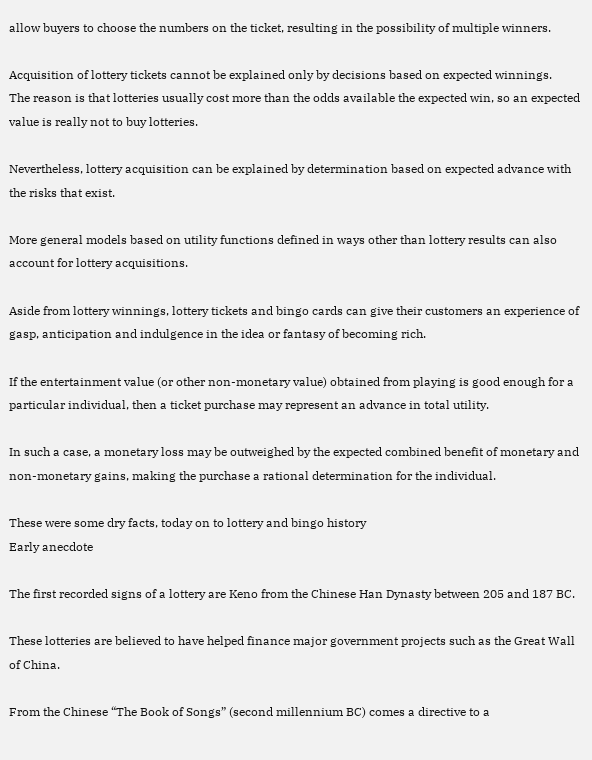allow buyers to choose the numbers on the ticket, resulting in the possibility of multiple winners.

Acquisition of lottery tickets cannot be explained only by decisions based on expected winnings.
The reason is that lotteries usually cost more than the odds available the expected win, so an expected value is really not to buy lotteries.

Nevertheless, lottery acquisition can be explained by determination based on expected advance with the risks that exist.

More general models based on utility functions defined in ways other than lottery results can also account for lottery acquisitions.

Aside from lottery winnings, lottery tickets and bingo cards can give their customers an experience of gasp, anticipation and indulgence in the idea or fantasy of becoming rich.

If the entertainment value (or other non-monetary value) obtained from playing is good enough for a particular individual, then a ticket purchase may represent an advance in total utility.

In such a case, a monetary loss may be outweighed by the expected combined benefit of monetary and non-monetary gains, making the purchase a rational determination for the individual.

These were some dry facts, today on to lottery and bingo history
Early anecdote

The first recorded signs of a lottery are Keno from the Chinese Han Dynasty between 205 and 187 BC.

These lotteries are believed to have helped finance major government projects such as the Great Wall of China.

From the Chinese “The Book of Songs” (second millennium BC) comes a directive to a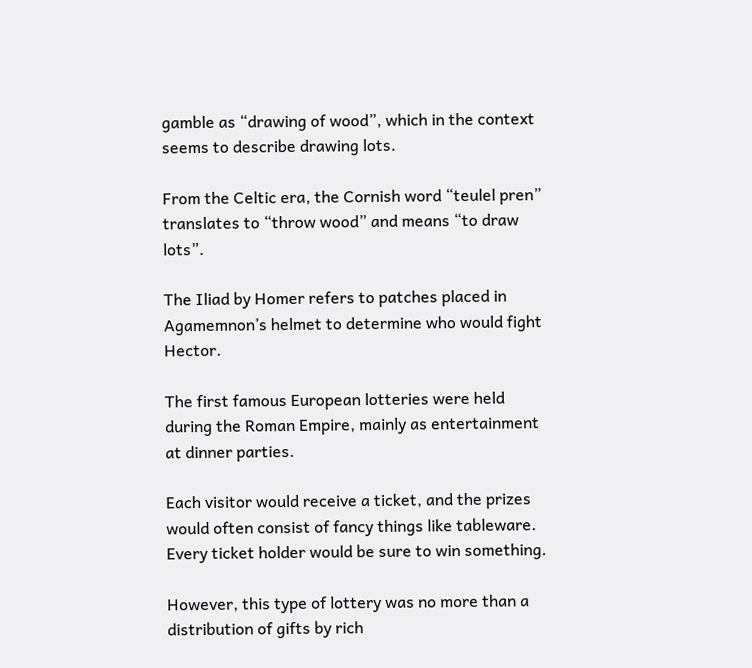gamble as “drawing of wood”, which in the context seems to describe drawing lots.

From the Celtic era, the Cornish word “teulel pren” translates to “throw wood” and means “to draw lots”.

The Iliad by Homer refers to patches placed in Agamemnon’s helmet to determine who would fight Hector.

The first famous European lotteries were held during the Roman Empire, mainly as entertainment at dinner parties.

Each visitor would receive a ticket, and the prizes would often consist of fancy things like tableware.
Every ticket holder would be sure to win something.

However, this type of lottery was no more than a distribution of gifts by rich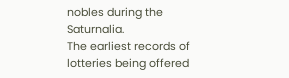nobles during the Saturnalia.
The earliest records of lotteries being offered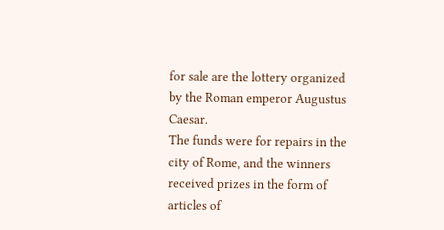for sale are the lottery organized by the Roman emperor Augustus Caesar.
The funds were for repairs in the city of Rome, and the winners received prizes in the form of articles of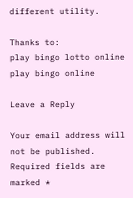different utility.

Thanks to:
play bingo lotto online
play bingo online

Leave a Reply

Your email address will not be published. Required fields are marked *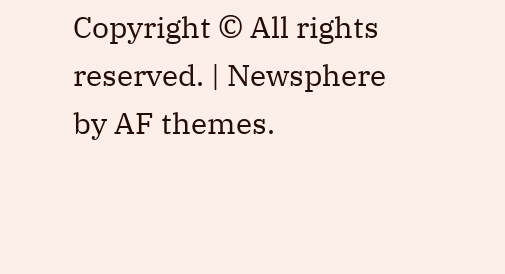Copyright © All rights reserved. | Newsphere by AF themes.